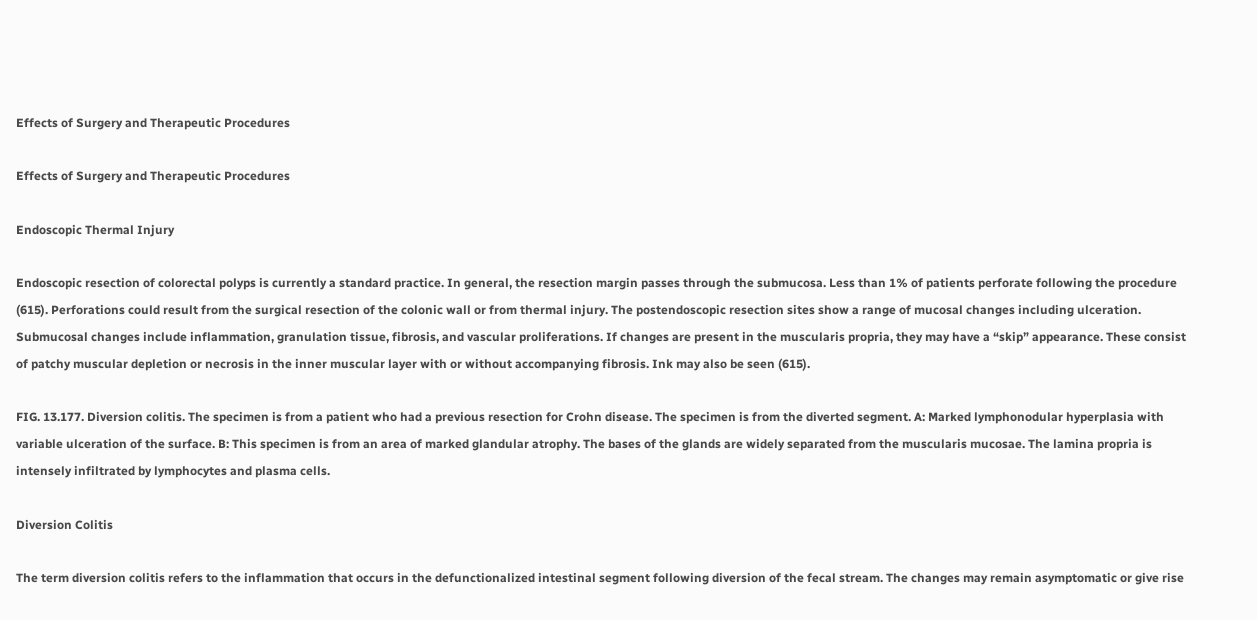Effects of Surgery and Therapeutic Procedures

Effects of Surgery and Therapeutic Procedures

Endoscopic Thermal Injury

Endoscopic resection of colorectal polyps is currently a standard practice. In general, the resection margin passes through the submucosa. Less than 1% of patients perforate following the procedure (615). Perforations could result from the surgical resection of the colonic wall or from thermal injury. The postendoscopic resection sites show a range of mucosal changes including ulceration. Submucosal changes include inflammation, granulation tissue, fibrosis, and vascular proliferations. If changes are present in the muscularis propria, they may have a “skip” appearance. These consist of patchy muscular depletion or necrosis in the inner muscular layer with or without accompanying fibrosis. Ink may also be seen (615).

FIG. 13.177. Diversion colitis. The specimen is from a patient who had a previous resection for Crohn disease. The specimen is from the diverted segment. A: Marked lymphonodular hyperplasia with variable ulceration of the surface. B: This specimen is from an area of marked glandular atrophy. The bases of the glands are widely separated from the muscularis mucosae. The lamina propria is intensely infiltrated by lymphocytes and plasma cells.

Diversion Colitis

The term diversion colitis refers to the inflammation that occurs in the defunctionalized intestinal segment following diversion of the fecal stream. The changes may remain asymptomatic or give rise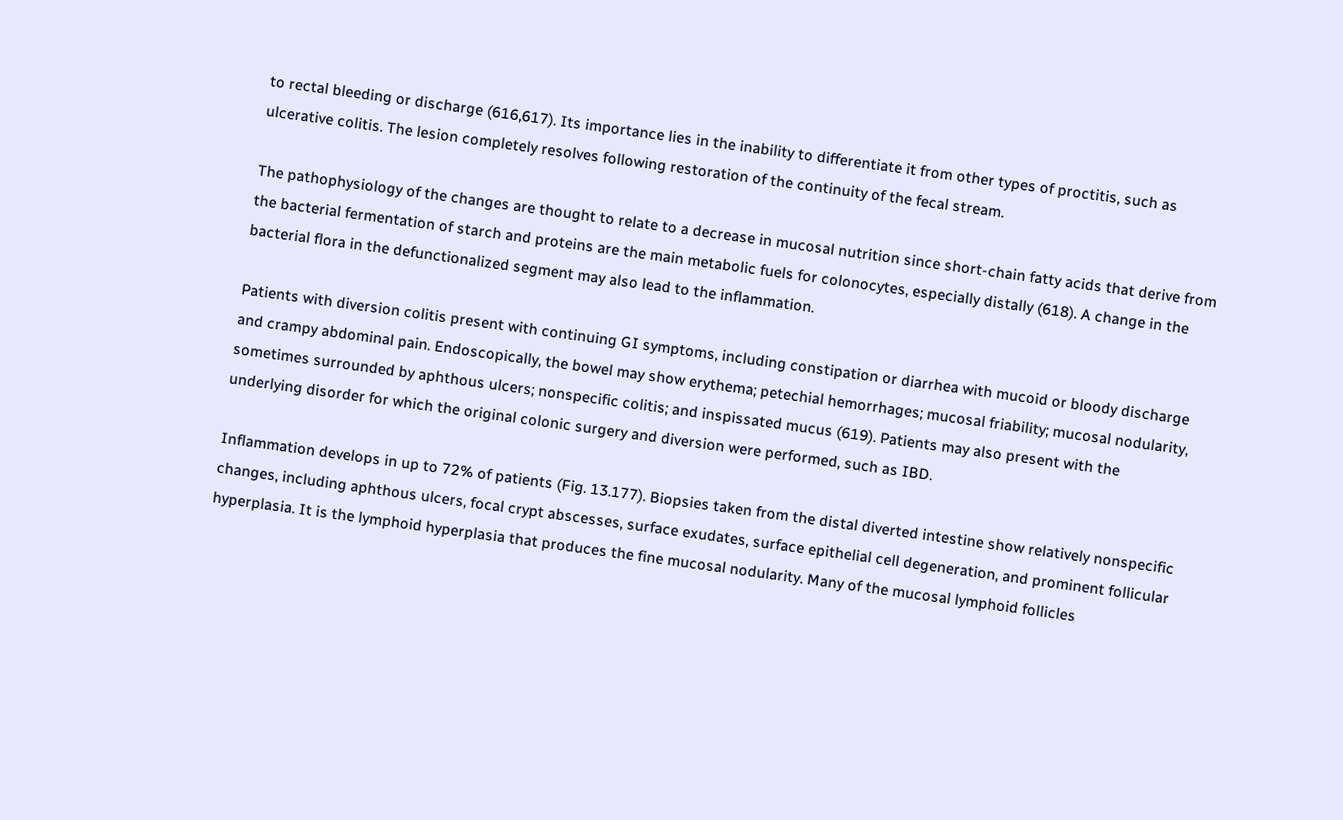to rectal bleeding or discharge (616,617). Its importance lies in the inability to differentiate it from other types of proctitis, such as ulcerative colitis. The lesion completely resolves following restoration of the continuity of the fecal stream.

The pathophysiology of the changes are thought to relate to a decrease in mucosal nutrition since short-chain fatty acids that derive from the bacterial fermentation of starch and proteins are the main metabolic fuels for colonocytes, especially distally (618). A change in the bacterial flora in the defunctionalized segment may also lead to the inflammation.

Patients with diversion colitis present with continuing GI symptoms, including constipation or diarrhea with mucoid or bloody discharge and crampy abdominal pain. Endoscopically, the bowel may show erythema; petechial hemorrhages; mucosal friability; mucosal nodularity, sometimes surrounded by aphthous ulcers; nonspecific colitis; and inspissated mucus (619). Patients may also present with the underlying disorder for which the original colonic surgery and diversion were performed, such as IBD.

Inflammation develops in up to 72% of patients (Fig. 13.177). Biopsies taken from the distal diverted intestine show relatively nonspecific changes, including aphthous ulcers, focal crypt abscesses, surface exudates, surface epithelial cell degeneration, and prominent follicular hyperplasia. It is the lymphoid hyperplasia that produces the fine mucosal nodularity. Many of the mucosal lymphoid follicles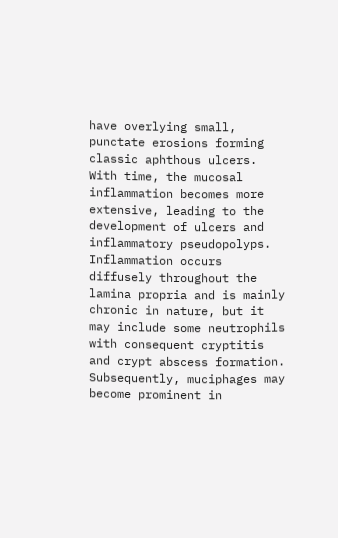have overlying small, punctate erosions forming classic aphthous ulcers. With time, the mucosal inflammation becomes more extensive, leading to the development of ulcers and inflammatory pseudopolyps. Inflammation occurs diffusely throughout the lamina propria and is mainly chronic in nature, but it may include some neutrophils with consequent cryptitis and crypt abscess formation. Subsequently, muciphages may become prominent in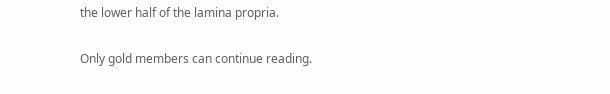the lower half of the lamina propria.

Only gold members can continue reading.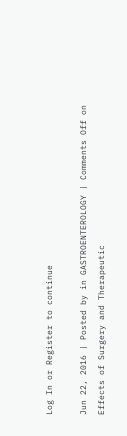Log In or Register to continue

Jun 22, 2016 | Posted by in GASTROENTEROLOGY | Comments Off on Effects of Surgery and Therapeutic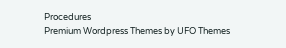Procedures
Premium Wordpress Themes by UFO Themes